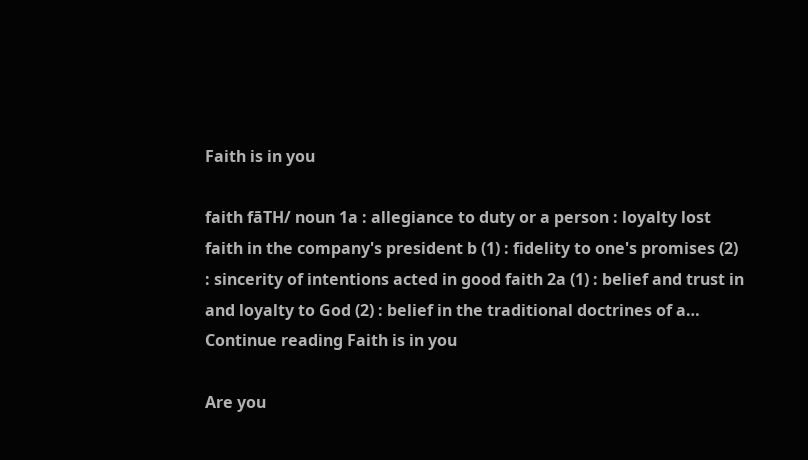Faith is in you

faith fāTH/ noun 1a : allegiance to duty or a person : loyalty lost faith in the company's president b (1) : fidelity to one's promises (2) : sincerity of intentions acted in good faith 2a (1) : belief and trust in and loyalty to God (2) : belief in the traditional doctrines of a… Continue reading Faith is in you

Are you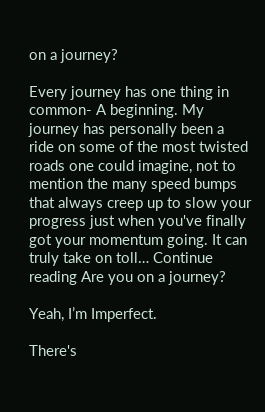on a journey?

Every journey has one thing in common- A beginning. My journey has personally been a ride on some of the most twisted roads one could imagine, not to mention the many speed bumps that always creep up to slow your progress just when you've finally got your momentum going. It can truly take on toll… Continue reading Are you on a journey?

Yeah, I’m Imperfect.

There's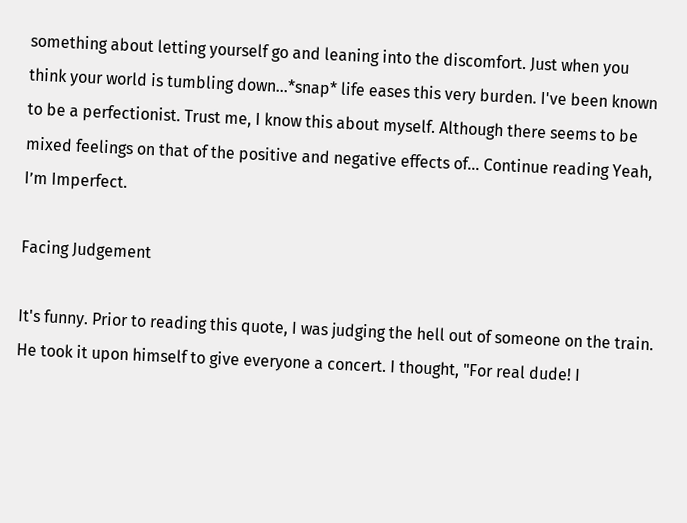something about letting yourself go and leaning into the discomfort. Just when you think your world is tumbling down...*snap* life eases this very burden. I've been known to be a perfectionist. Trust me, I know this about myself. Although there seems to be mixed feelings on that of the positive and negative effects of… Continue reading Yeah, I’m Imperfect.

Facing Judgement

It's funny. Prior to reading this quote, I was judging the hell out of someone on the train. He took it upon himself to give everyone a concert. I thought, "For real dude! I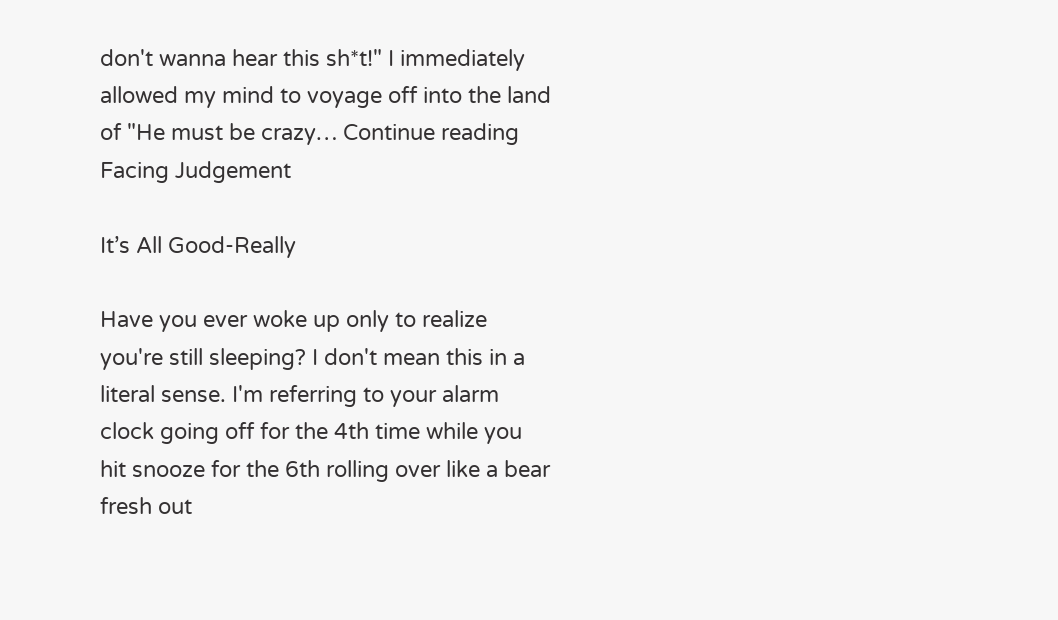don't wanna hear this sh*t!" I immediately allowed my mind to voyage off into the land of "He must be crazy… Continue reading Facing Judgement

It’s All Good-Really

Have you ever woke up only to realize you're still sleeping? I don't mean this in a literal sense. I'm referring to your alarm clock going off for the 4th time while you hit snooze for the 6th rolling over like a bear fresh out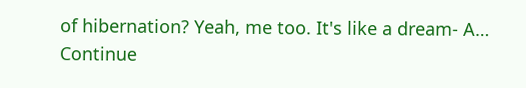of hibernation? Yeah, me too. It's like a dream- A… Continue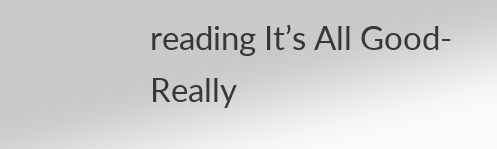reading It’s All Good-Really